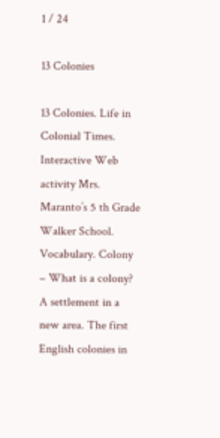1 / 24

13 Colonies

13 Colonies. Life in Colonial Times. Interactive Web activity Mrs. Maranto’s 5 th Grade Walker School. Vocabulary. Colony – What is a colony? A settlement in a new area. The first English colonies in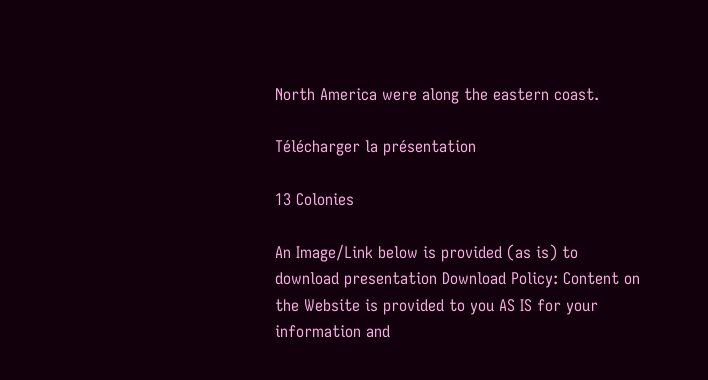North America were along the eastern coast.

Télécharger la présentation

13 Colonies

An Image/Link below is provided (as is) to download presentation Download Policy: Content on the Website is provided to you AS IS for your information and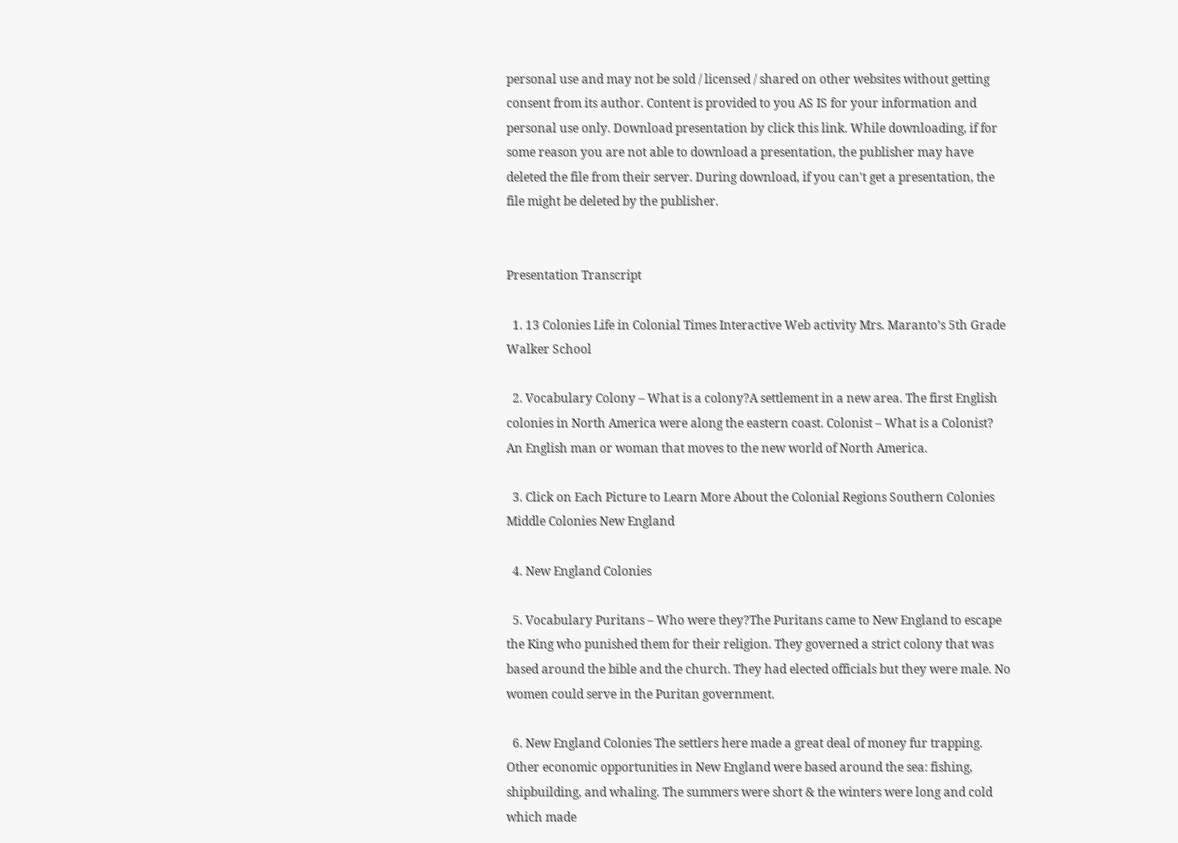personal use and may not be sold / licensed / shared on other websites without getting consent from its author. Content is provided to you AS IS for your information and personal use only. Download presentation by click this link. While downloading, if for some reason you are not able to download a presentation, the publisher may have deleted the file from their server. During download, if you can't get a presentation, the file might be deleted by the publisher.


Presentation Transcript

  1. 13 Colonies Life in Colonial Times Interactive Web activity Mrs. Maranto’s 5th Grade Walker School

  2. Vocabulary Colony – What is a colony?A settlement in a new area. The first English colonies in North America were along the eastern coast. Colonist – What is a Colonist? An English man or woman that moves to the new world of North America.

  3. Click on Each Picture to Learn More About the Colonial Regions Southern Colonies Middle Colonies New England

  4. New England Colonies

  5. Vocabulary Puritans – Who were they?The Puritans came to New England to escape the King who punished them for their religion. They governed a strict colony that was based around the bible and the church. They had elected officials but they were male. No women could serve in the Puritan government.

  6. New England Colonies The settlers here made a great deal of money fur trapping. Other economic opportunities in New England were based around the sea: fishing, shipbuilding, and whaling. The summers were short & the winters were long and cold which made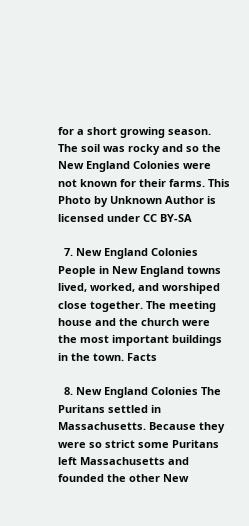for a short growing season. The soil was rocky and so the New England Colonies were not known for their farms. This Photo by Unknown Author is licensed under CC BY-SA

  7. New England Colonies People in New England towns lived, worked, and worshiped close together. The meeting house and the church were the most important buildings in the town. Facts

  8. New England Colonies The Puritans settled in Massachusetts. Because they were so strict some Puritans left Massachusetts and founded the other New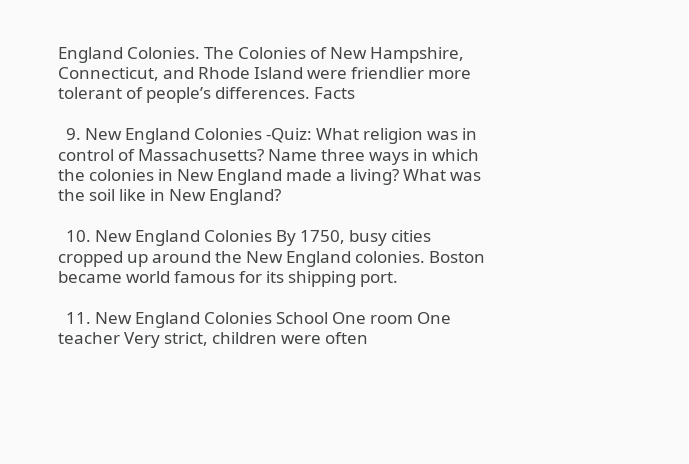England Colonies. The Colonies of New Hampshire, Connecticut, and Rhode Island were friendlier more tolerant of people’s differences. Facts

  9. New England Colonies -Quiz: What religion was in control of Massachusetts? Name three ways in which the colonies in New England made a living? What was the soil like in New England?

  10. New England Colonies By 1750, busy cities cropped up around the New England colonies. Boston became world famous for its shipping port.

  11. New England Colonies School One room One teacher Very strict, children were often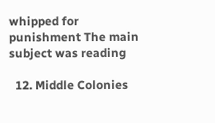whipped for punishment The main subject was reading

  12. Middle Colonies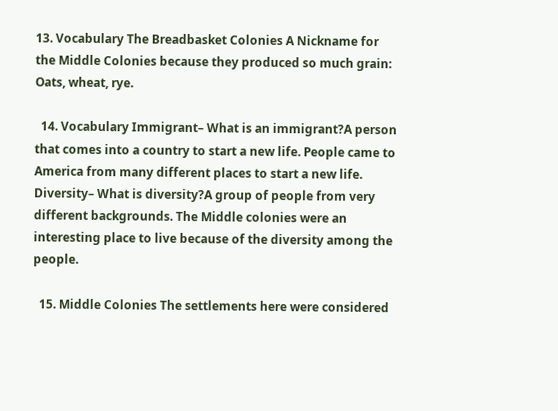13. Vocabulary The Breadbasket Colonies A Nickname for the Middle Colonies because they produced so much grain: Oats, wheat, rye.

  14. Vocabulary Immigrant– What is an immigrant?A person that comes into a country to start a new life. People came to America from many different places to start a new life. Diversity– What is diversity?A group of people from very different backgrounds. The Middle colonies were an interesting place to live because of the diversity among the people.

  15. Middle Colonies The settlements here were considered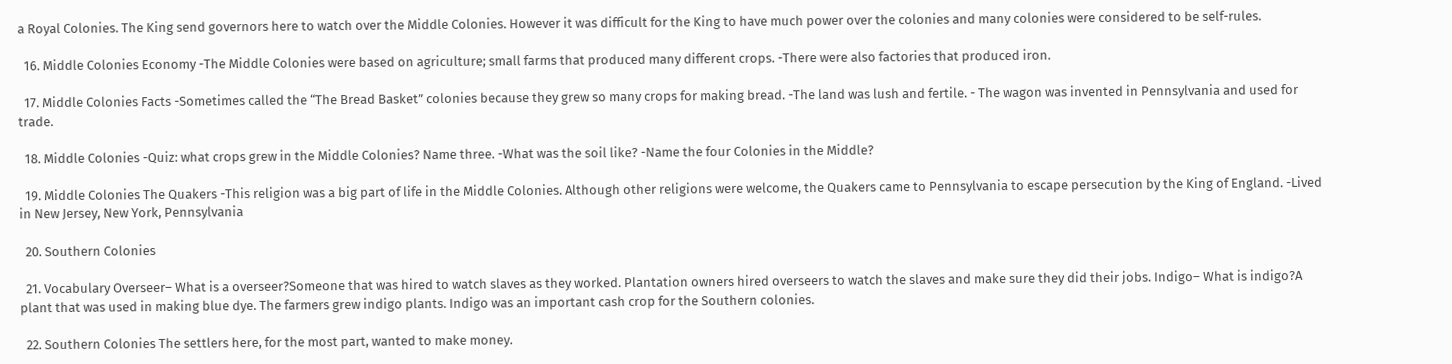a Royal Colonies. The King send governors here to watch over the Middle Colonies. However it was difficult for the King to have much power over the colonies and many colonies were considered to be self-rules.

  16. Middle Colonies Economy -The Middle Colonies were based on agriculture; small farms that produced many different crops. -There were also factories that produced iron.

  17. Middle Colonies Facts -Sometimes called the “The Bread Basket” colonies because they grew so many crops for making bread. -The land was lush and fertile. - The wagon was invented in Pennsylvania and used for trade.

  18. Middle Colonies -Quiz: what crops grew in the Middle Colonies? Name three. -What was the soil like? -Name the four Colonies in the Middle?

  19. Middle Colonies The Quakers -This religion was a big part of life in the Middle Colonies. Although other religions were welcome, the Quakers came to Pennsylvania to escape persecution by the King of England. -Lived in New Jersey, New York, Pennsylvania

  20. Southern Colonies

  21. Vocabulary Overseer– What is a overseer?Someone that was hired to watch slaves as they worked. Plantation owners hired overseers to watch the slaves and make sure they did their jobs. Indigo– What is indigo?A plant that was used in making blue dye. The farmers grew indigo plants. Indigo was an important cash crop for the Southern colonies.

  22. Southern Colonies The settlers here, for the most part, wanted to make money.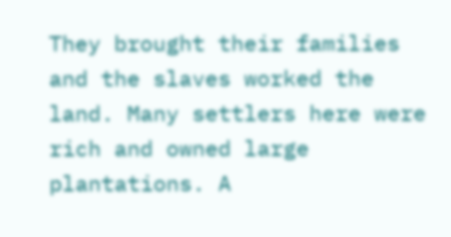They brought their families and the slaves worked the land. Many settlers here were rich and owned large plantations. A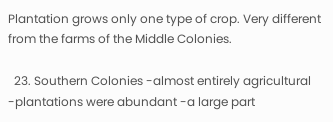Plantation grows only one type of crop. Very different from the farms of the Middle Colonies.

  23. Southern Colonies -almost entirely agricultural -plantations were abundant -a large part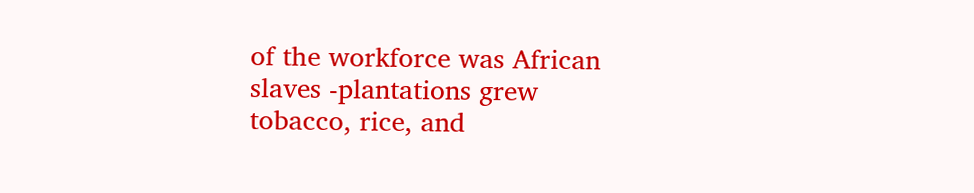of the workforce was African slaves -plantations grew tobacco, rice, and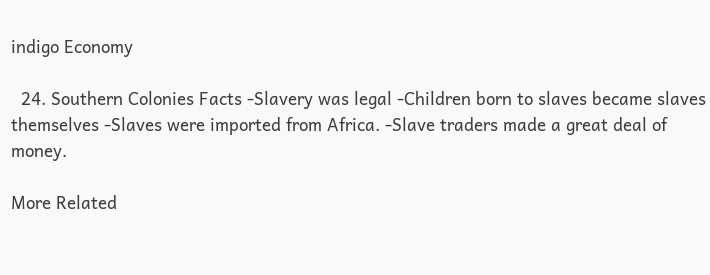indigo Economy

  24. Southern Colonies Facts -Slavery was legal -Children born to slaves became slaves themselves -Slaves were imported from Africa. -Slave traders made a great deal of money.

More Related